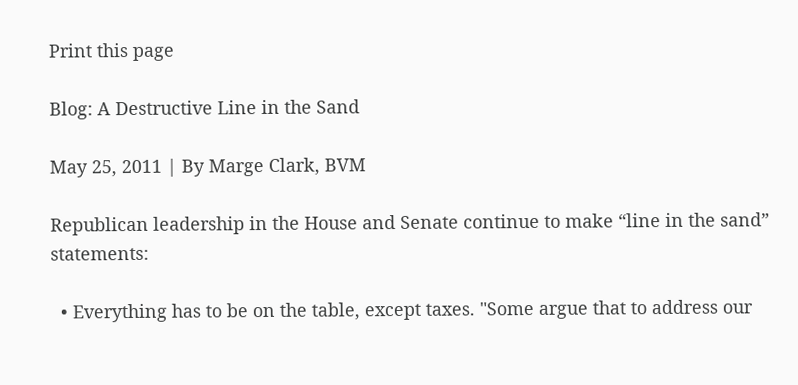Print this page

Blog: A Destructive Line in the Sand

May 25, 2011 | By Marge Clark, BVM

Republican leadership in the House and Senate continue to make “line in the sand” statements:

  • Everything has to be on the table, except taxes. "Some argue that to address our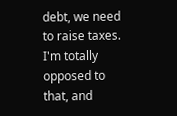debt, we need to raise taxes.  I'm totally opposed to that, and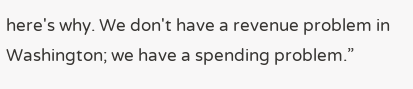here's why. We don't have a revenue problem in Washington; we have a spending problem.”